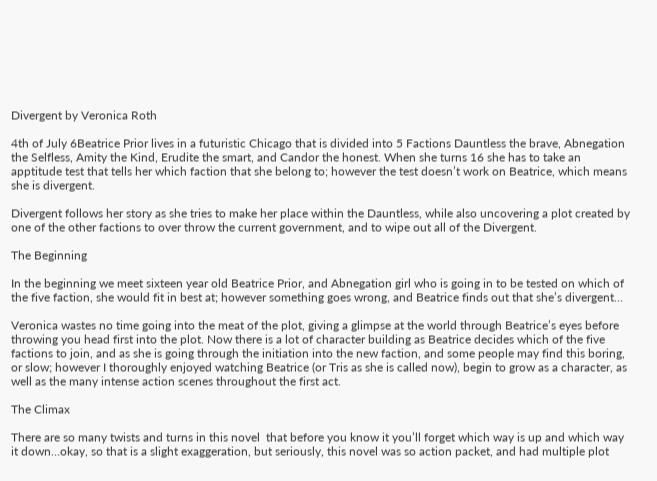Divergent by Veronica Roth

4th of July 6Beatrice Prior lives in a futuristic Chicago that is divided into 5 Factions Dauntless the brave, Abnegation the Selfless, Amity the Kind, Erudite the smart, and Candor the honest. When she turns 16 she has to take an apptitude test that tells her which faction that she belong to; however the test doesn’t work on Beatrice, which means she is divergent.

Divergent follows her story as she tries to make her place within the Dauntless, while also uncovering a plot created by one of the other factions to over throw the current government, and to wipe out all of the Divergent.

The Beginning

In the beginning we meet sixteen year old Beatrice Prior, and Abnegation girl who is going in to be tested on which of the five faction, she would fit in best at; however something goes wrong, and Beatrice finds out that she’s divergent…

Veronica wastes no time going into the meat of the plot, giving a glimpse at the world through Beatrice’s eyes before throwing you head first into the plot. Now there is a lot of character building as Beatrice decides which of the five factions to join, and as she is going through the initiation into the new faction, and some people may find this boring, or slow; however I thoroughly enjoyed watching Beatrice (or Tris as she is called now), begin to grow as a character, as well as the many intense action scenes throughout the first act.

The Climax

There are so many twists and turns in this novel  that before you know it you’ll forget which way is up and which way it down…okay, so that is a slight exaggeration, but seriously, this novel was so action packet, and had multiple plot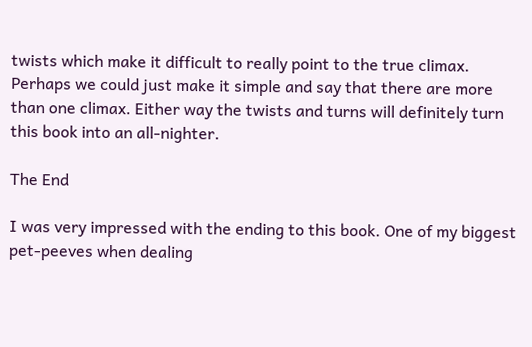twists which make it difficult to really point to the true climax. Perhaps we could just make it simple and say that there are more than one climax. Either way the twists and turns will definitely turn this book into an all-nighter.

The End

I was very impressed with the ending to this book. One of my biggest pet-peeves when dealing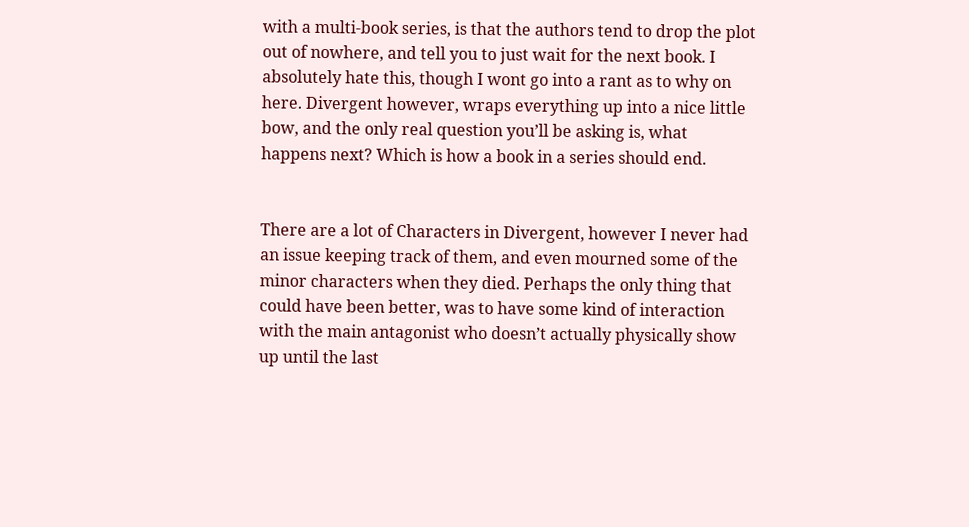with a multi-book series, is that the authors tend to drop the plot out of nowhere, and tell you to just wait for the next book. I absolutely hate this, though I wont go into a rant as to why on here. Divergent however, wraps everything up into a nice little bow, and the only real question you’ll be asking is, what happens next? Which is how a book in a series should end.


There are a lot of Characters in Divergent, however I never had an issue keeping track of them, and even mourned some of the minor characters when they died. Perhaps the only thing that could have been better, was to have some kind of interaction with the main antagonist who doesn’t actually physically show up until the last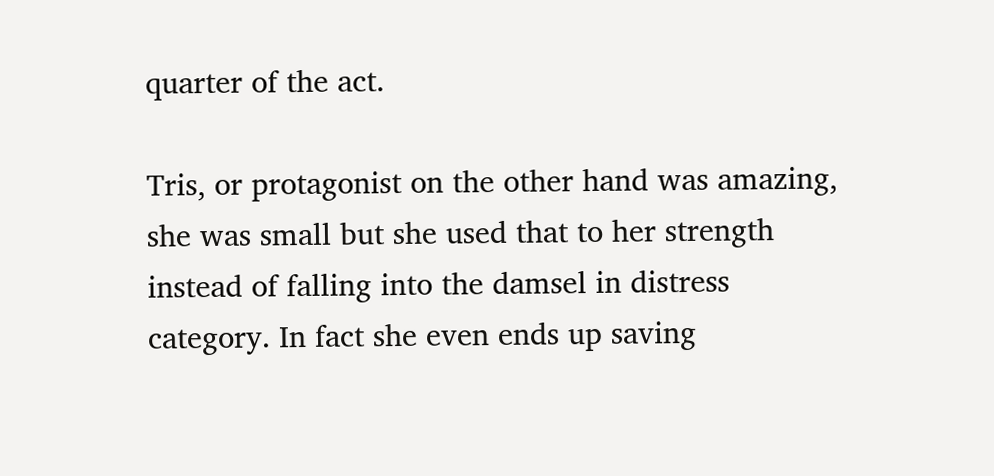quarter of the act.

Tris, or protagonist on the other hand was amazing, she was small but she used that to her strength instead of falling into the damsel in distress category. In fact she even ends up saving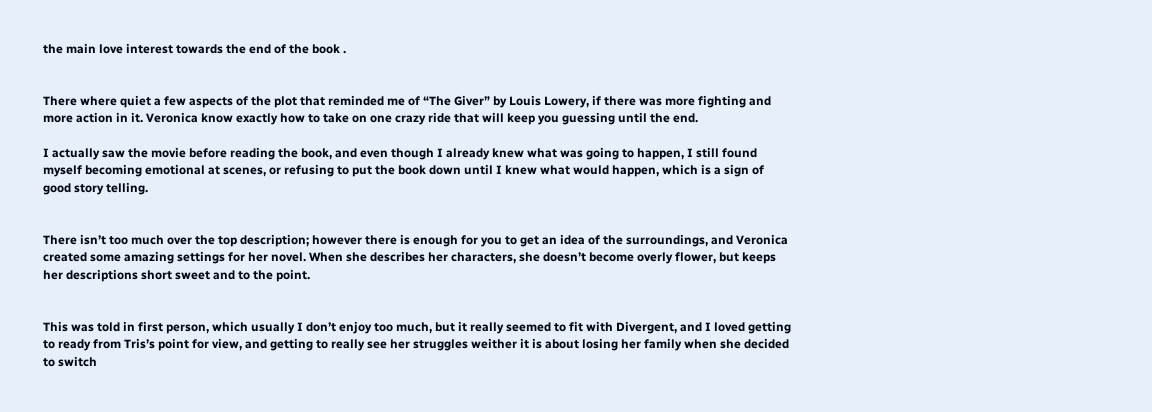the main love interest towards the end of the book .


There where quiet a few aspects of the plot that reminded me of “The Giver” by Louis Lowery, if there was more fighting and more action in it. Veronica know exactly how to take on one crazy ride that will keep you guessing until the end.

I actually saw the movie before reading the book, and even though I already knew what was going to happen, I still found myself becoming emotional at scenes, or refusing to put the book down until I knew what would happen, which is a sign of good story telling.


There isn’t too much over the top description; however there is enough for you to get an idea of the surroundings, and Veronica created some amazing settings for her novel. When she describes her characters, she doesn’t become overly flower, but keeps her descriptions short sweet and to the point.


This was told in first person, which usually I don’t enjoy too much, but it really seemed to fit with Divergent, and I loved getting to ready from Tris’s point for view, and getting to really see her struggles weither it is about losing her family when she decided to switch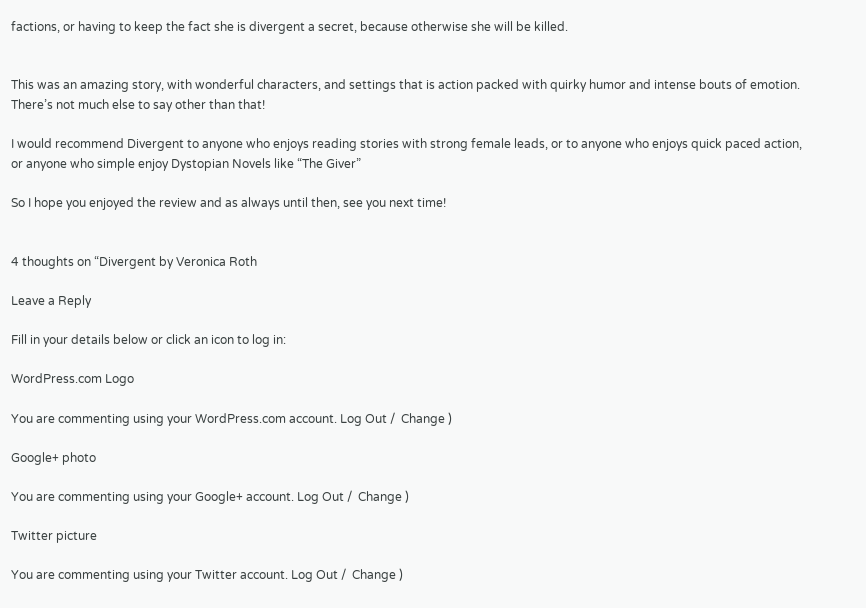factions, or having to keep the fact she is divergent a secret, because otherwise she will be killed.


This was an amazing story, with wonderful characters, and settings that is action packed with quirky humor and intense bouts of emotion. There’s not much else to say other than that!

I would recommend Divergent to anyone who enjoys reading stories with strong female leads, or to anyone who enjoys quick paced action, or anyone who simple enjoy Dystopian Novels like “The Giver”

So I hope you enjoyed the review and as always until then, see you next time!


4 thoughts on “Divergent by Veronica Roth

Leave a Reply

Fill in your details below or click an icon to log in:

WordPress.com Logo

You are commenting using your WordPress.com account. Log Out /  Change )

Google+ photo

You are commenting using your Google+ account. Log Out /  Change )

Twitter picture

You are commenting using your Twitter account. Log Out /  Change )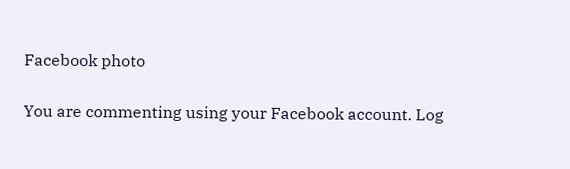Facebook photo

You are commenting using your Facebook account. Log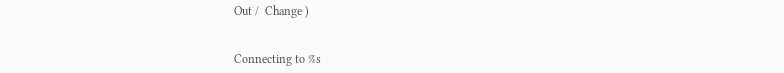Out /  Change )


Connecting to %s